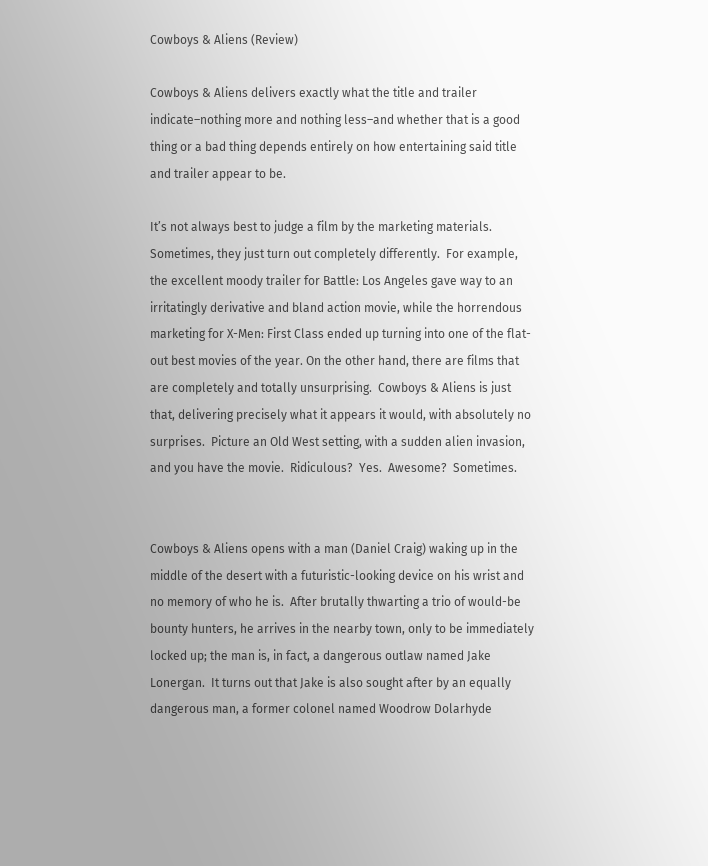Cowboys & Aliens (Review)

Cowboys & Aliens delivers exactly what the title and trailer indicate–nothing more and nothing less–and whether that is a good thing or a bad thing depends entirely on how entertaining said title and trailer appear to be.

It’s not always best to judge a film by the marketing materials.  Sometimes, they just turn out completely differently.  For example, the excellent moody trailer for Battle: Los Angeles gave way to an irritatingly derivative and bland action movie, while the horrendous marketing for X-Men: First Class ended up turning into one of the flat-out best movies of the year. On the other hand, there are films that are completely and totally unsurprising.  Cowboys & Aliens is just that, delivering precisely what it appears it would, with absolutely no surprises.  Picture an Old West setting, with a sudden alien invasion, and you have the movie.  Ridiculous?  Yes.  Awesome?  Sometimes.


Cowboys & Aliens opens with a man (Daniel Craig) waking up in the middle of the desert with a futuristic-looking device on his wrist and no memory of who he is.  After brutally thwarting a trio of would-be bounty hunters, he arrives in the nearby town, only to be immediately locked up; the man is, in fact, a dangerous outlaw named Jake Lonergan.  It turns out that Jake is also sought after by an equally dangerous man, a former colonel named Woodrow Dolarhyde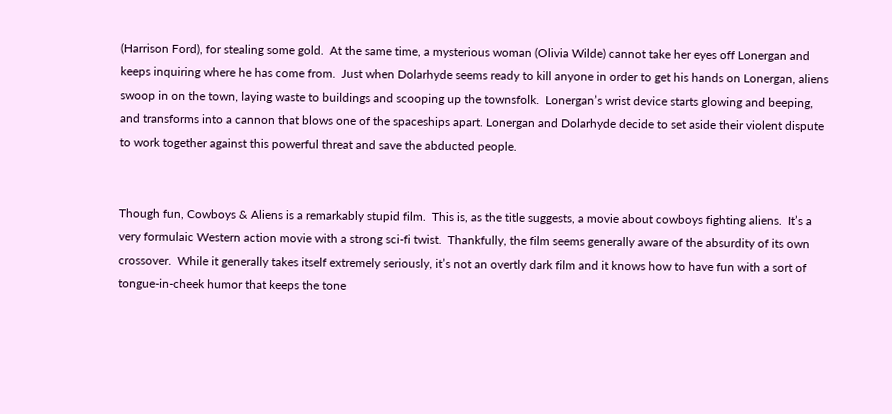(Harrison Ford), for stealing some gold.  At the same time, a mysterious woman (Olivia Wilde) cannot take her eyes off Lonergan and keeps inquiring where he has come from.  Just when Dolarhyde seems ready to kill anyone in order to get his hands on Lonergan, aliens swoop in on the town, laying waste to buildings and scooping up the townsfolk.  Lonergan’s wrist device starts glowing and beeping, and transforms into a cannon that blows one of the spaceships apart. Lonergan and Dolarhyde decide to set aside their violent dispute to work together against this powerful threat and save the abducted people.


Though fun, Cowboys & Aliens is a remarkably stupid film.  This is, as the title suggests, a movie about cowboys fighting aliens.  It’s a very formulaic Western action movie with a strong sci-fi twist.  Thankfully, the film seems generally aware of the absurdity of its own crossover.  While it generally takes itself extremely seriously, it’s not an overtly dark film and it knows how to have fun with a sort of tongue-in-cheek humor that keeps the tone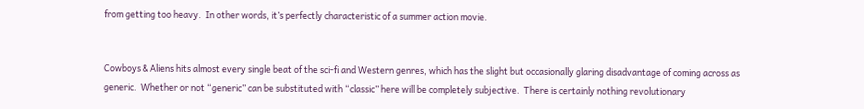from getting too heavy.  In other words, it’s perfectly characteristic of a summer action movie.


Cowboys & Aliens hits almost every single beat of the sci-fi and Western genres, which has the slight but occasionally glaring disadvantage of coming across as generic.  Whether or not “generic” can be substituted with “classic” here will be completely subjective.  There is certainly nothing revolutionary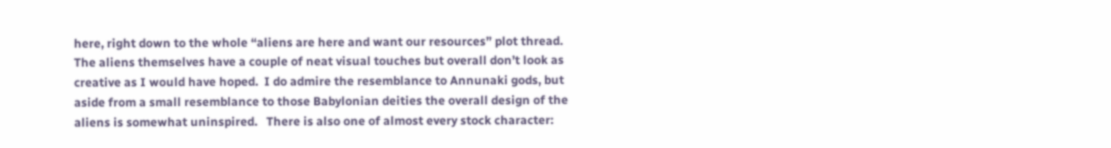here, right down to the whole “aliens are here and want our resources” plot thread.   The aliens themselves have a couple of neat visual touches but overall don’t look as creative as I would have hoped.  I do admire the resemblance to Annunaki gods, but aside from a small resemblance to those Babylonian deities the overall design of the aliens is somewhat uninspired.   There is also one of almost every stock character: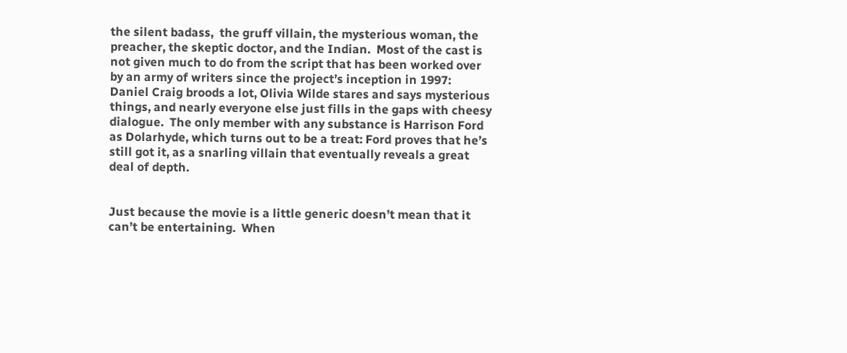the silent badass,  the gruff villain, the mysterious woman, the preacher, the skeptic doctor, and the Indian.  Most of the cast is not given much to do from the script that has been worked over by an army of writers since the project’s inception in 1997: Daniel Craig broods a lot, Olivia Wilde stares and says mysterious things, and nearly everyone else just fills in the gaps with cheesy dialogue.  The only member with any substance is Harrison Ford as Dolarhyde, which turns out to be a treat: Ford proves that he’s still got it, as a snarling villain that eventually reveals a great deal of depth.


Just because the movie is a little generic doesn’t mean that it can’t be entertaining.  When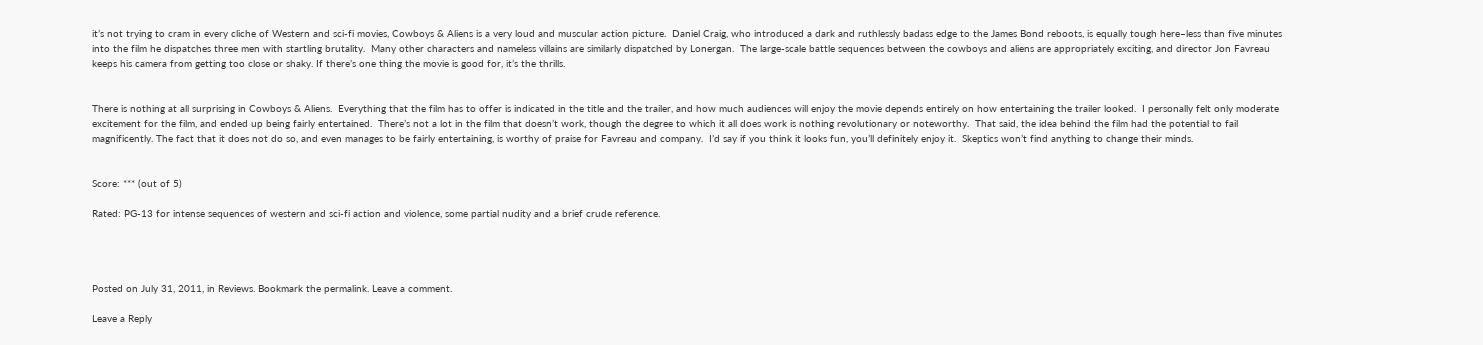it’s not trying to cram in every cliche of Western and sci-fi movies, Cowboys & Aliens is a very loud and muscular action picture.  Daniel Craig, who introduced a dark and ruthlessly badass edge to the James Bond reboots, is equally tough here–less than five minutes into the film he dispatches three men with startling brutality.  Many other characters and nameless villains are similarly dispatched by Lonergan.  The large-scale battle sequences between the cowboys and aliens are appropriately exciting, and director Jon Favreau keeps his camera from getting too close or shaky. If there’s one thing the movie is good for, it’s the thrills.


There is nothing at all surprising in Cowboys & Aliens.  Everything that the film has to offer is indicated in the title and the trailer, and how much audiences will enjoy the movie depends entirely on how entertaining the trailer looked.  I personally felt only moderate excitement for the film, and ended up being fairly entertained.  There’s not a lot in the film that doesn’t work, though the degree to which it all does work is nothing revolutionary or noteworthy.  That said, the idea behind the film had the potential to fail magnificently. The fact that it does not do so, and even manages to be fairly entertaining, is worthy of praise for Favreau and company.  I’d say if you think it looks fun, you’ll definitely enjoy it.  Skeptics won’t find anything to change their minds.


Score: *** (out of 5)

Rated: PG-13 for intense sequences of western and sci-fi action and violence, some partial nudity and a brief crude reference.




Posted on July 31, 2011, in Reviews. Bookmark the permalink. Leave a comment.

Leave a Reply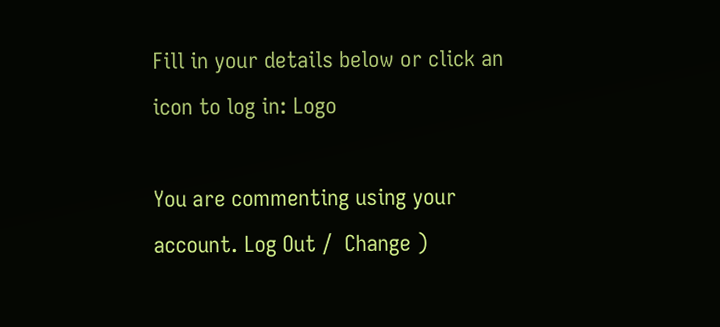Fill in your details below or click an icon to log in: Logo

You are commenting using your account. Log Out /  Change )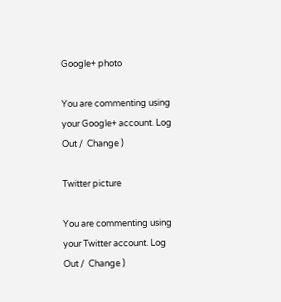Google+ photo

You are commenting using your Google+ account. Log Out /  Change )

Twitter picture

You are commenting using your Twitter account. Log Out /  Change )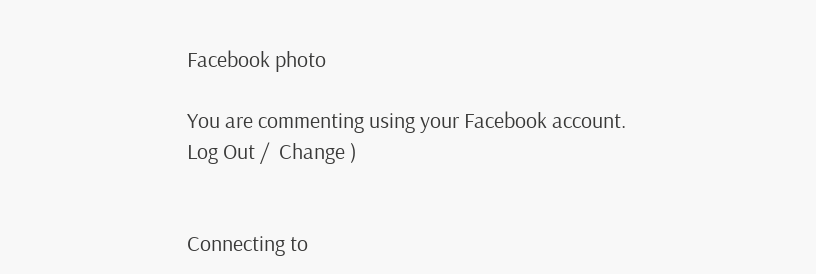Facebook photo

You are commenting using your Facebook account. Log Out /  Change )


Connecting to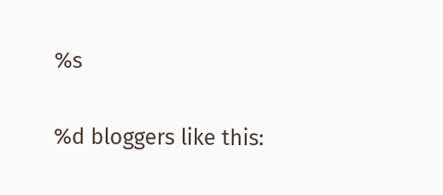%s

%d bloggers like this: